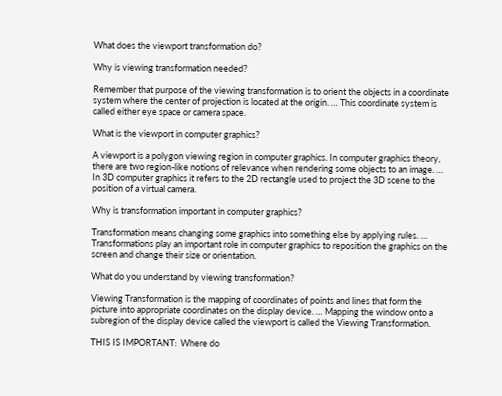What does the viewport transformation do?

Why is viewing transformation needed?

Remember that purpose of the viewing transformation is to orient the objects in a coordinate system where the center of projection is located at the origin. … This coordinate system is called either eye space or camera space.

What is the viewport in computer graphics?

A viewport is a polygon viewing region in computer graphics. In computer graphics theory, there are two region-like notions of relevance when rendering some objects to an image. … In 3D computer graphics it refers to the 2D rectangle used to project the 3D scene to the position of a virtual camera.

Why is transformation important in computer graphics?

Transformation means changing some graphics into something else by applying rules. … Transformations play an important role in computer graphics to reposition the graphics on the screen and change their size or orientation.

What do you understand by viewing transformation?

Viewing Transformation is the mapping of coordinates of points and lines that form the picture into appropriate coordinates on the display device. … Mapping the window onto a subregion of the display device called the viewport is called the Viewing Transformation.

THIS IS IMPORTANT:  Where do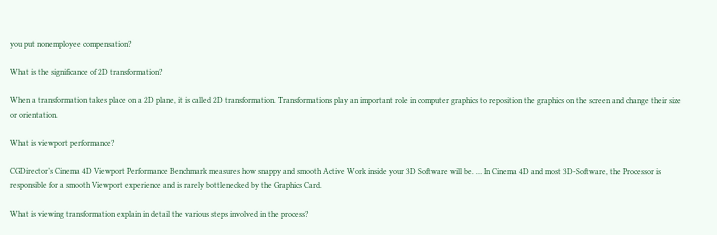you put nonemployee compensation?

What is the significance of 2D transformation?

When a transformation takes place on a 2D plane, it is called 2D transformation. Transformations play an important role in computer graphics to reposition the graphics on the screen and change their size or orientation.

What is viewport performance?

CGDirector’s Cinema 4D Viewport Performance Benchmark measures how snappy and smooth Active Work inside your 3D Software will be. … In Cinema 4D and most 3D-Software, the Processor is responsible for a smooth Viewport experience and is rarely bottlenecked by the Graphics Card.

What is viewing transformation explain in detail the various steps involved in the process?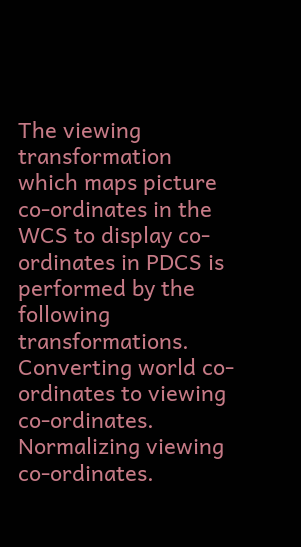The viewing transformation which maps picture co-ordinates in the WCS to display co-ordinates in PDCS is performed by the following transformations. Converting world co-ordinates to viewing co-ordinates. Normalizing viewing co-ordinates.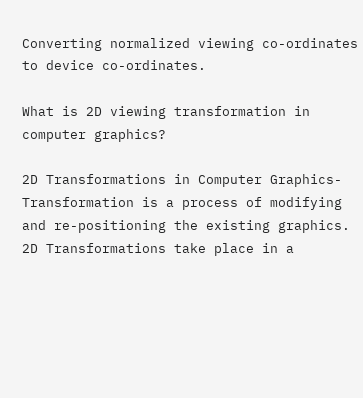Converting normalized viewing co-ordinates to device co-ordinates.

What is 2D viewing transformation in computer graphics?

2D Transformations in Computer Graphics- Transformation is a process of modifying and re-positioning the existing graphics. 2D Transformations take place in a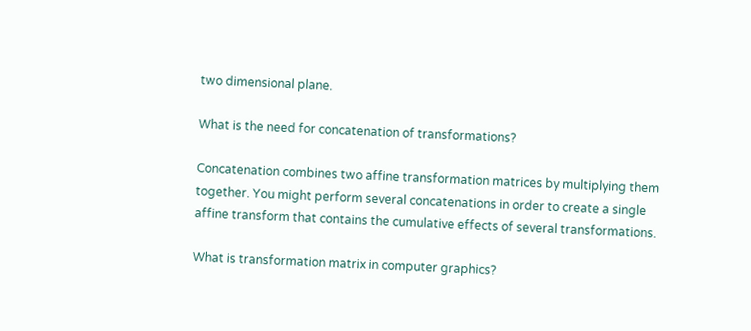two dimensional plane.

What is the need for concatenation of transformations?

Concatenation combines two affine transformation matrices by multiplying them together. You might perform several concatenations in order to create a single affine transform that contains the cumulative effects of several transformations.

What is transformation matrix in computer graphics?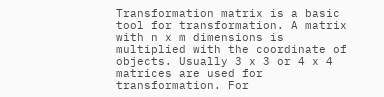Transformation matrix is a basic tool for transformation. A matrix with n x m dimensions is multiplied with the coordinate of objects. Usually 3 x 3 or 4 x 4 matrices are used for transformation. For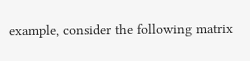example, consider the following matrix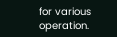for various operation.